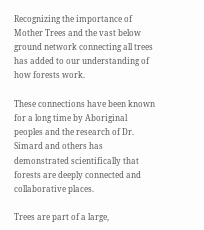Recognizing the importance of Mother Trees and the vast below ground network connecting all trees has added to our understanding of how forests work.

These connections have been known for a long time by Aboriginal peoples and the research of Dr. Simard and others has demonstrated scientifically that forests are deeply connected and collaborative places.

Trees are part of a large,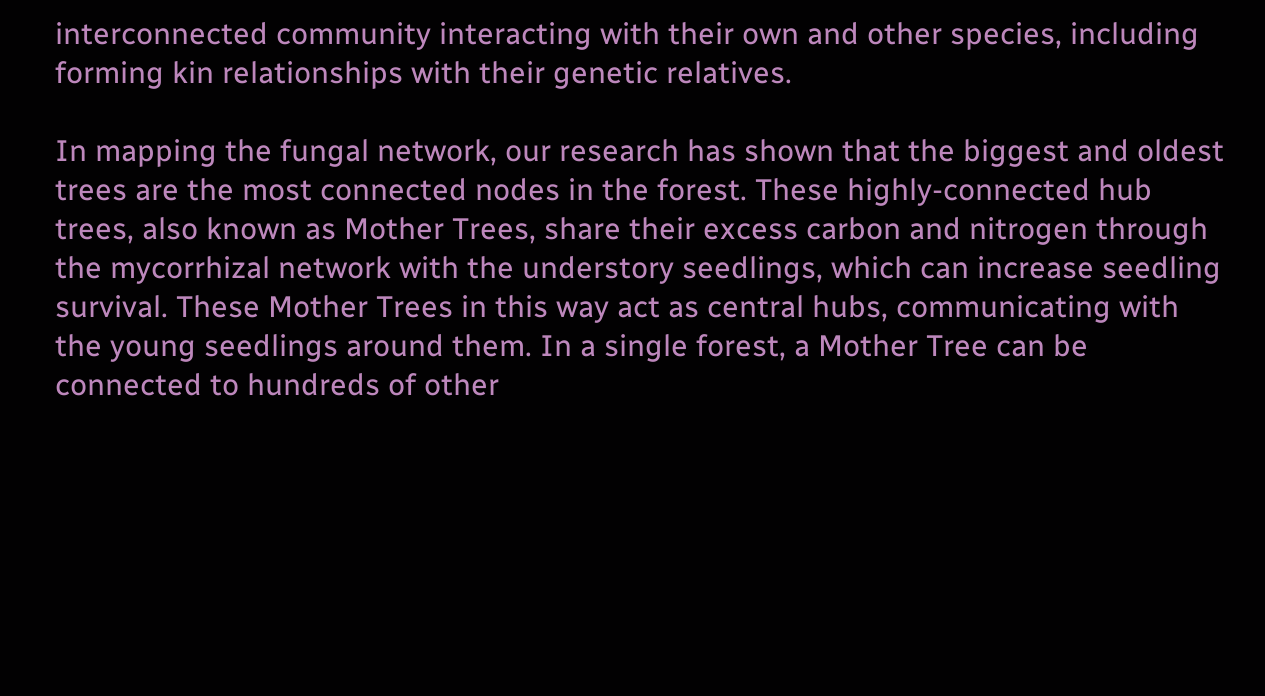interconnected community interacting with their own and other species, including forming kin relationships with their genetic relatives.

In mapping the fungal network, our research has shown that the biggest and oldest trees are the most connected nodes in the forest. These highly-connected hub trees, also known as Mother Trees, share their excess carbon and nitrogen through the mycorrhizal network with the understory seedlings, which can increase seedling survival. These Mother Trees in this way act as central hubs, communicating with the young seedlings around them. In a single forest, a Mother Tree can be connected to hundreds of other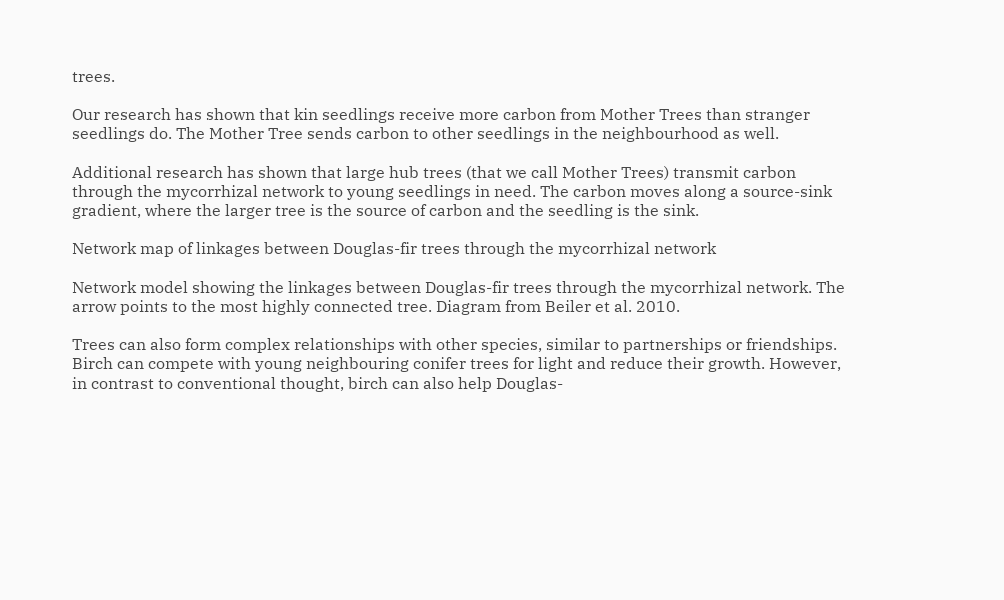trees.

Our research has shown that kin seedlings receive more carbon from Mother Trees than stranger seedlings do. The Mother Tree sends carbon to other seedlings in the neighbourhood as well.

Additional research has shown that large hub trees (that we call Mother Trees) transmit carbon through the mycorrhizal network to young seedlings in need. The carbon moves along a source-sink gradient, where the larger tree is the source of carbon and the seedling is the sink.

Network map of linkages between Douglas-fir trees through the mycorrhizal network

Network model showing the linkages between Douglas-fir trees through the mycorrhizal network. The arrow points to the most highly connected tree. Diagram from Beiler et al. 2010.

Trees can also form complex relationships with other species, similar to partnerships or friendships. Birch can compete with young neighbouring conifer trees for light and reduce their growth. However, in contrast to conventional thought, birch can also help Douglas-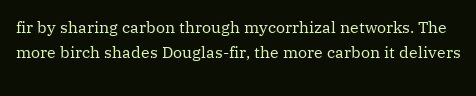fir by sharing carbon through mycorrhizal networks. The more birch shades Douglas-fir, the more carbon it delivers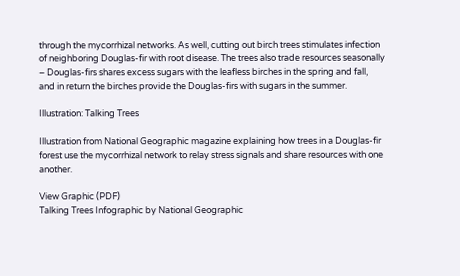through the mycorrhizal networks. As well, cutting out birch trees stimulates infection of neighboring Douglas-fir with root disease. The trees also trade resources seasonally – Douglas-firs shares excess sugars with the leafless birches in the spring and fall, and in return the birches provide the Douglas-firs with sugars in the summer.

Illustration: Talking Trees

Illustration from National Geographic magazine explaining how trees in a Douglas-fir forest use the mycorrhizal network to relay stress signals and share resources with one another.

View Graphic (PDF)
Talking Trees Infographic by National Geographic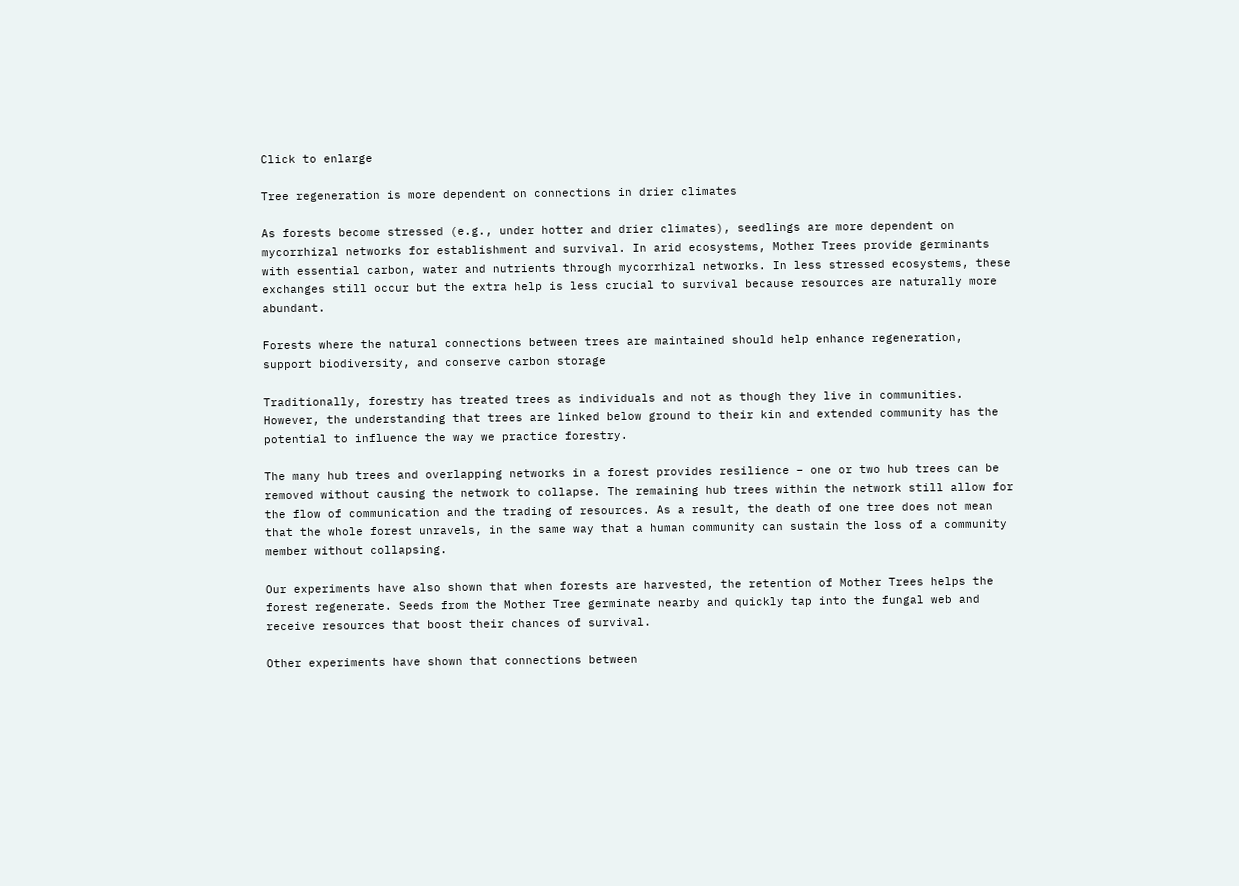Click to enlarge

Tree regeneration is more dependent on connections in drier climates

As forests become stressed (e.g., under hotter and drier climates), seedlings are more dependent on mycorrhizal networks for establishment and survival. In arid ecosystems, Mother Trees provide germinants with essential carbon, water and nutrients through mycorrhizal networks. In less stressed ecosystems, these exchanges still occur but the extra help is less crucial to survival because resources are naturally more abundant.

Forests where the natural connections between trees are maintained should help enhance regeneration, support biodiversity, and conserve carbon storage

Traditionally, forestry has treated trees as individuals and not as though they live in communities. However, the understanding that trees are linked below ground to their kin and extended community has the potential to influence the way we practice forestry.

The many hub trees and overlapping networks in a forest provides resilience – one or two hub trees can be removed without causing the network to collapse. The remaining hub trees within the network still allow for the flow of communication and the trading of resources. As a result, the death of one tree does not mean that the whole forest unravels, in the same way that a human community can sustain the loss of a community member without collapsing.

Our experiments have also shown that when forests are harvested, the retention of Mother Trees helps the forest regenerate. Seeds from the Mother Tree germinate nearby and quickly tap into the fungal web and receive resources that boost their chances of survival.

Other experiments have shown that connections between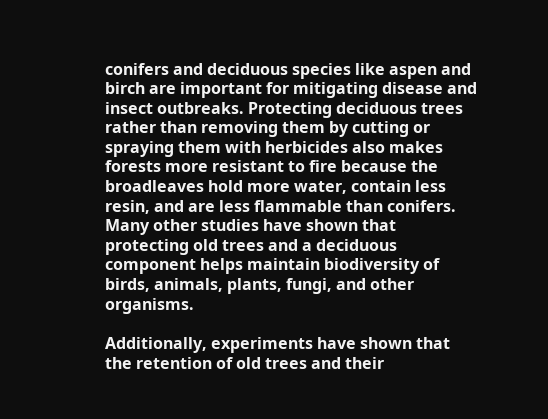conifers and deciduous species like aspen and birch are important for mitigating disease and insect outbreaks. Protecting deciduous trees rather than removing them by cutting or spraying them with herbicides also makes forests more resistant to fire because the broadleaves hold more water, contain less resin, and are less flammable than conifers. Many other studies have shown that protecting old trees and a deciduous component helps maintain biodiversity of birds, animals, plants, fungi, and other organisms.

Additionally, experiments have shown that the retention of old trees and their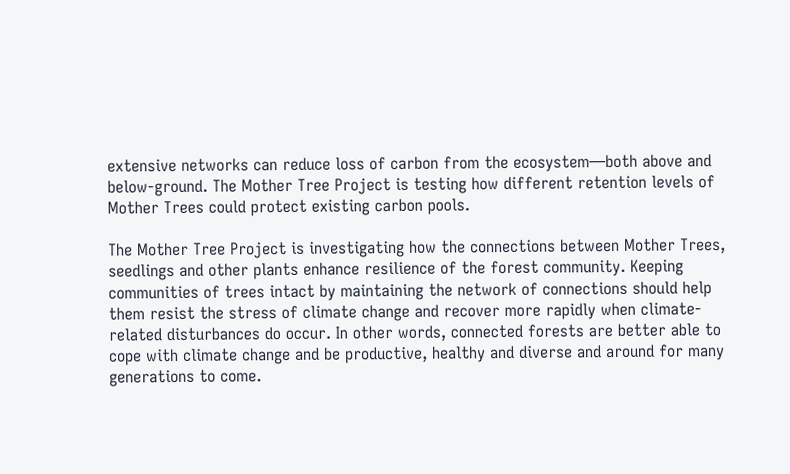extensive networks can reduce loss of carbon from the ecosystem—both above and below-ground. The Mother Tree Project is testing how different retention levels of Mother Trees could protect existing carbon pools.

The Mother Tree Project is investigating how the connections between Mother Trees, seedlings and other plants enhance resilience of the forest community. Keeping communities of trees intact by maintaining the network of connections should help them resist the stress of climate change and recover more rapidly when climate-related disturbances do occur. In other words, connected forests are better able to cope with climate change and be productive, healthy and diverse and around for many generations to come.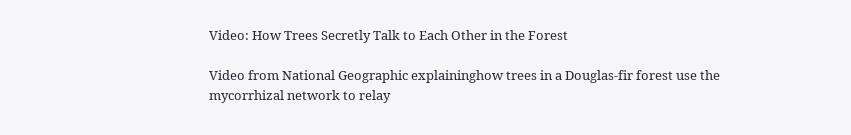Video: How Trees Secretly Talk to Each Other in the Forest

Video from National Geographic explaininghow trees in a Douglas-fir forest use the mycorrhizal network to relay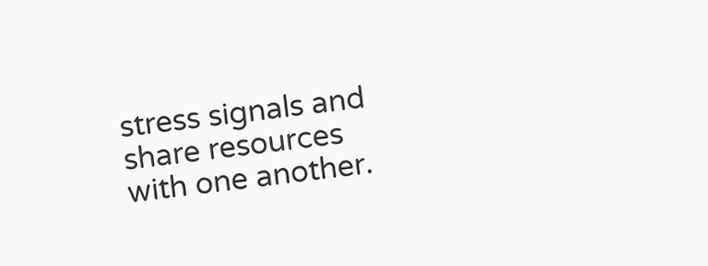stress signals and share resources with one another.